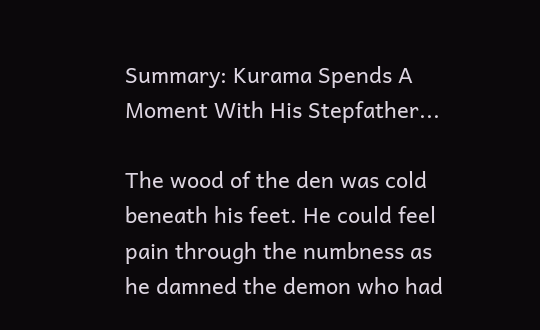Summary: Kurama Spends A Moment With His Stepfather...

The wood of the den was cold beneath his feet. He could feel pain through the numbness as he damned the demon who had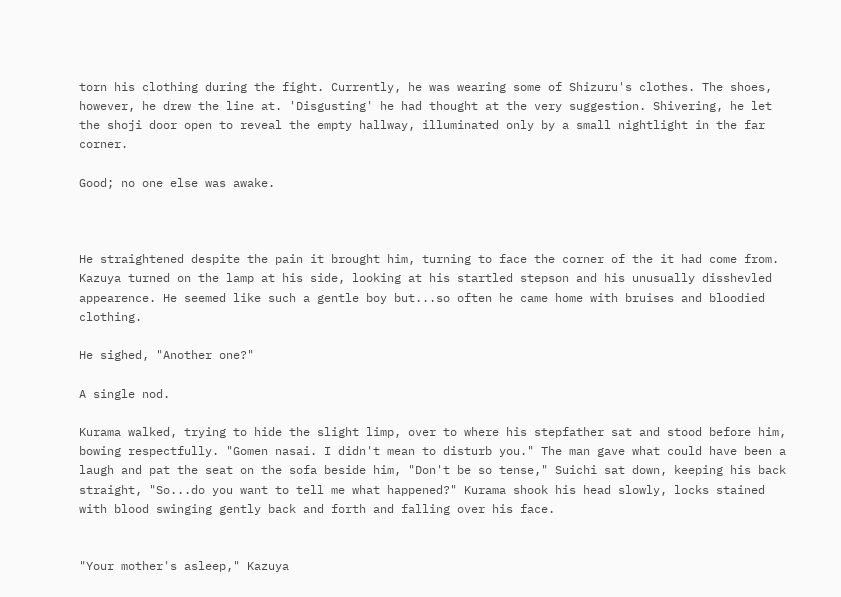torn his clothing during the fight. Currently, he was wearing some of Shizuru's clothes. The shoes, however, he drew the line at. 'Disgusting' he had thought at the very suggestion. Shivering, he let the shoji door open to reveal the empty hallway, illuminated only by a small nightlight in the far corner.

Good; no one else was awake.



He straightened despite the pain it brought him, turning to face the corner of the it had come from. Kazuya turned on the lamp at his side, looking at his startled stepson and his unusually disshevled appearence. He seemed like such a gentle boy but...so often he came home with bruises and bloodied clothing.

He sighed, "Another one?"

A single nod.

Kurama walked, trying to hide the slight limp, over to where his stepfather sat and stood before him, bowing respectfully. "Gomen nasai. I didn't mean to disturb you." The man gave what could have been a laugh and pat the seat on the sofa beside him, "Don't be so tense," Suichi sat down, keeping his back straight, "So...do you want to tell me what happened?" Kurama shook his head slowly, locks stained with blood swinging gently back and forth and falling over his face.


"Your mother's asleep," Kazuya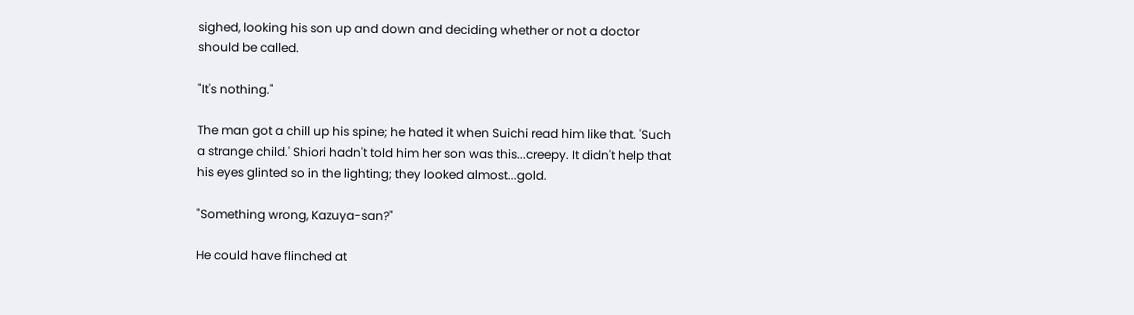sighed, looking his son up and down and deciding whether or not a doctor should be called.

"It's nothing."

The man got a chill up his spine; he hated it when Suichi read him like that. 'Such a strange child.' Shiori hadn't told him her son was this...creepy. It didn't help that his eyes glinted so in the lighting; they looked almost...gold.

"Something wrong, Kazuya-san?"

He could have flinched at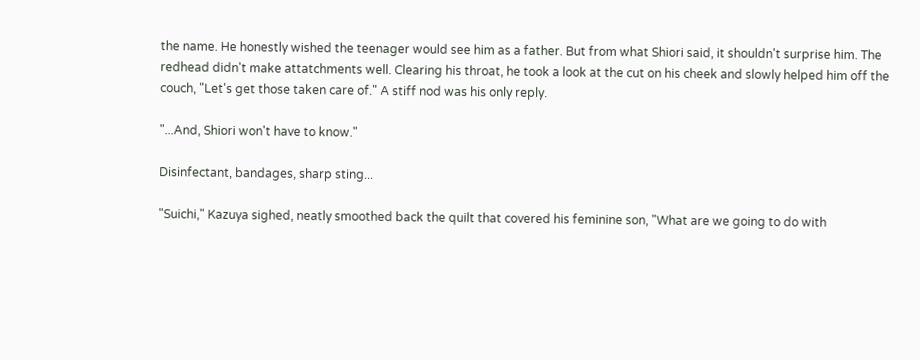the name. He honestly wished the teenager would see him as a father. But from what Shiori said, it shouldn't surprise him. The redhead didn't make attatchments well. Clearing his throat, he took a look at the cut on his cheek and slowly helped him off the couch, "Let's get those taken care of." A stiff nod was his only reply.

"...And, Shiori won't have to know."

Disinfectant, bandages, sharp sting...

"Suichi," Kazuya sighed, neatly smoothed back the quilt that covered his feminine son, "What are we going to do with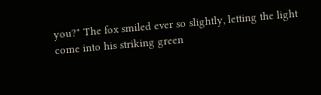you?" The fox smiled ever so slightly, letting the light come into his striking green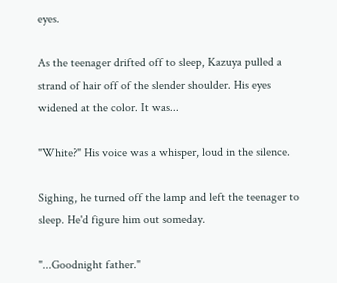eyes.

As the teenager drifted off to sleep, Kazuya pulled a strand of hair off of the slender shoulder. His eyes widened at the color. It was...

"White?" His voice was a whisper, loud in the silence.

Sighing, he turned off the lamp and left the teenager to sleep. He'd figure him out someday.

"...Goodnight father."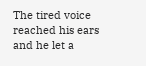The tired voice reached his ears and he let a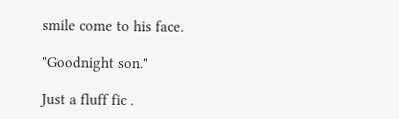smile come to his face.

"Goodnight son."

Just a fluff fic .